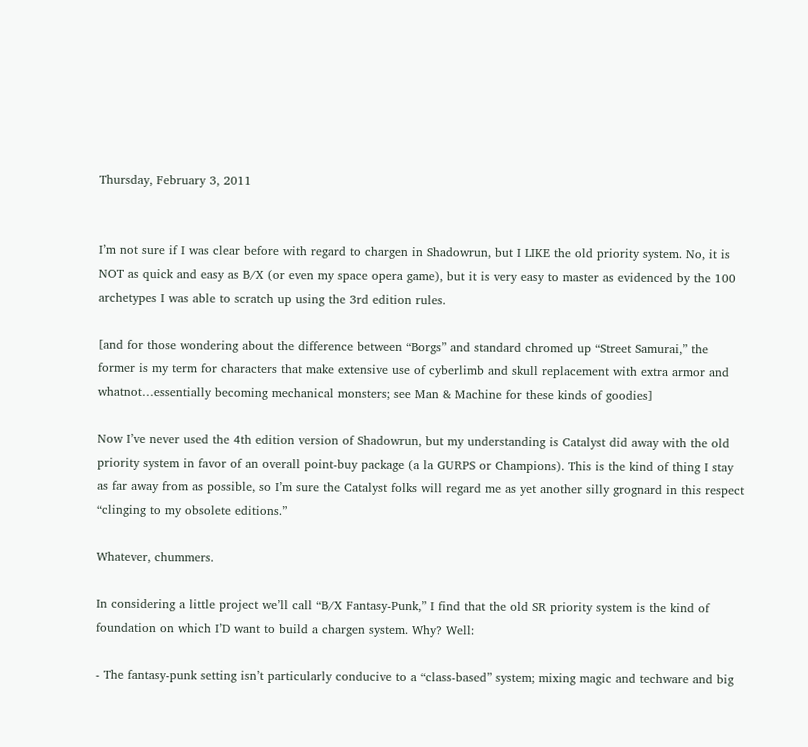Thursday, February 3, 2011


I’m not sure if I was clear before with regard to chargen in Shadowrun, but I LIKE the old priority system. No, it is NOT as quick and easy as B/X (or even my space opera game), but it is very easy to master as evidenced by the 100 archetypes I was able to scratch up using the 3rd edition rules.

[and for those wondering about the difference between “Borgs” and standard chromed up “Street Samurai,” the former is my term for characters that make extensive use of cyberlimb and skull replacement with extra armor and whatnot…essentially becoming mechanical monsters; see Man & Machine for these kinds of goodies]

Now I’ve never used the 4th edition version of Shadowrun, but my understanding is Catalyst did away with the old priority system in favor of an overall point-buy package (a la GURPS or Champions). This is the kind of thing I stay as far away from as possible, so I’m sure the Catalyst folks will regard me as yet another silly grognard in this respect “clinging to my obsolete editions.”

Whatever, chummers.

In considering a little project we’ll call “B/X Fantasy-Punk,” I find that the old SR priority system is the kind of foundation on which I’D want to build a chargen system. Why? Well:

- The fantasy-punk setting isn’t particularly conducive to a “class-based” system; mixing magic and techware and big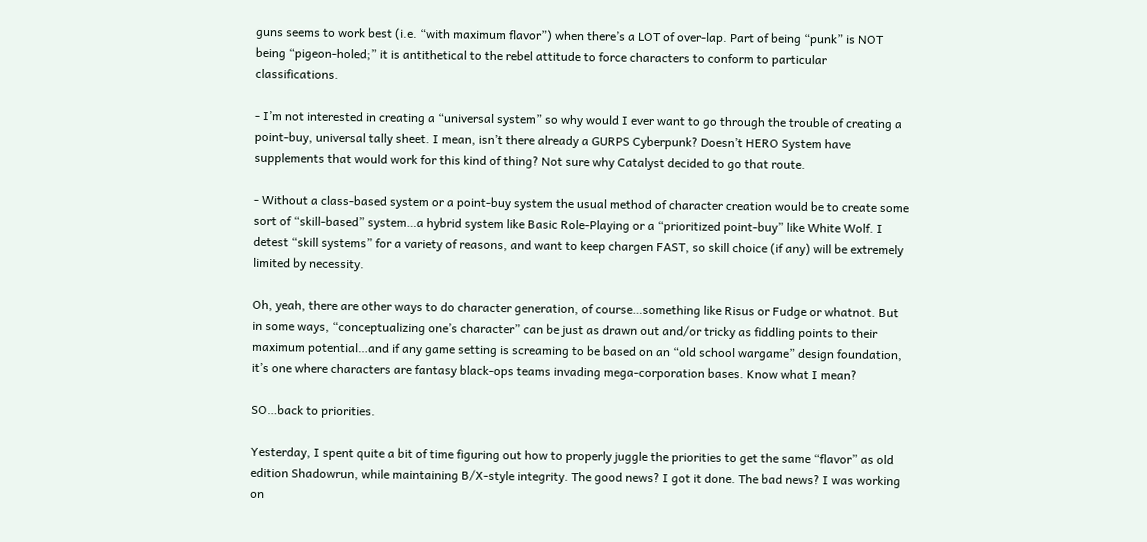guns seems to work best (i.e. “with maximum flavor”) when there’s a LOT of over-lap. Part of being “punk” is NOT being “pigeon-holed;” it is antithetical to the rebel attitude to force characters to conform to particular classifications.

- I’m not interested in creating a “universal system” so why would I ever want to go through the trouble of creating a point-buy, universal tally sheet. I mean, isn’t there already a GURPS Cyberpunk? Doesn’t HERO System have supplements that would work for this kind of thing? Not sure why Catalyst decided to go that route.

- Without a class-based system or a point-buy system the usual method of character creation would be to create some sort of “skill-based” system…a hybrid system like Basic Role-Playing or a “prioritized point-buy” like White Wolf. I detest “skill systems” for a variety of reasons, and want to keep chargen FAST, so skill choice (if any) will be extremely limited by necessity.

Oh, yeah, there are other ways to do character generation, of course…something like Risus or Fudge or whatnot. But in some ways, “conceptualizing one’s character” can be just as drawn out and/or tricky as fiddling points to their maximum potential…and if any game setting is screaming to be based on an “old school wargame” design foundation, it’s one where characters are fantasy black-ops teams invading mega-corporation bases. Know what I mean?

SO…back to priorities.

Yesterday, I spent quite a bit of time figuring out how to properly juggle the priorities to get the same “flavor” as old edition Shadowrun, while maintaining B/X-style integrity. The good news? I got it done. The bad news? I was working on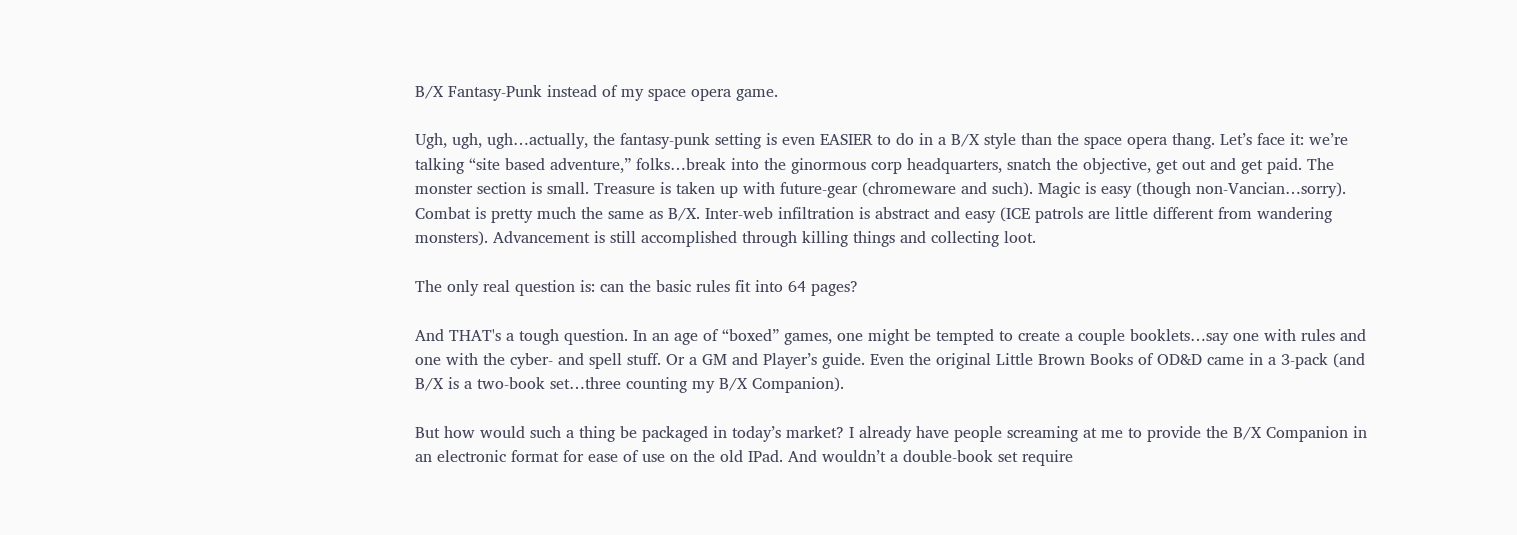B/X Fantasy-Punk instead of my space opera game.

Ugh, ugh, ugh…actually, the fantasy-punk setting is even EASIER to do in a B/X style than the space opera thang. Let’s face it: we’re talking “site based adventure,” folks…break into the ginormous corp headquarters, snatch the objective, get out and get paid. The monster section is small. Treasure is taken up with future-gear (chromeware and such). Magic is easy (though non-Vancian…sorry). Combat is pretty much the same as B/X. Inter-web infiltration is abstract and easy (ICE patrols are little different from wandering monsters). Advancement is still accomplished through killing things and collecting loot.

The only real question is: can the basic rules fit into 64 pages?

And THAT's a tough question. In an age of “boxed” games, one might be tempted to create a couple booklets…say one with rules and one with the cyber- and spell stuff. Or a GM and Player’s guide. Even the original Little Brown Books of OD&D came in a 3-pack (and B/X is a two-book set…three counting my B/X Companion).

But how would such a thing be packaged in today’s market? I already have people screaming at me to provide the B/X Companion in an electronic format for ease of use on the old IPad. And wouldn’t a double-book set require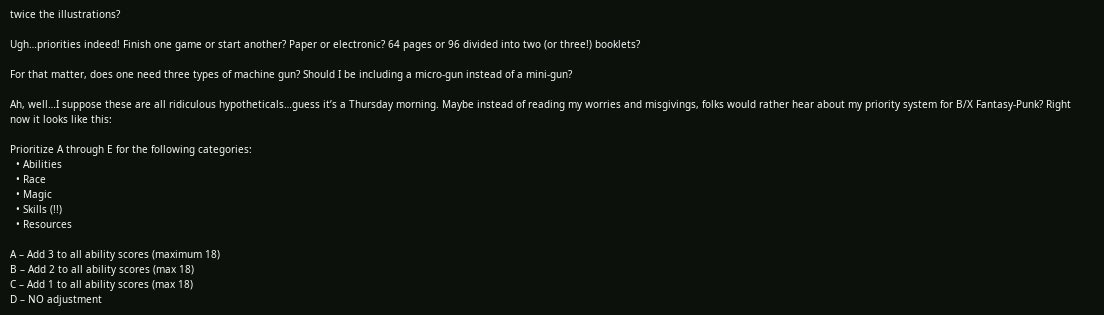twice the illustrations?

Ugh…priorities indeed! Finish one game or start another? Paper or electronic? 64 pages or 96 divided into two (or three!) booklets?

For that matter, does one need three types of machine gun? Should I be including a micro-gun instead of a mini-gun?

Ah, well…I suppose these are all ridiculous hypotheticals…guess it’s a Thursday morning. Maybe instead of reading my worries and misgivings, folks would rather hear about my priority system for B/X Fantasy-Punk? Right now it looks like this:

Prioritize A through E for the following categories:
  • Abilities
  • Race
  • Magic
  • Skills (!!)
  • Resources

A – Add 3 to all ability scores (maximum 18)
B – Add 2 to all ability scores (max 18)
C – Add 1 to all ability scores (max 18)
D – NO adjustment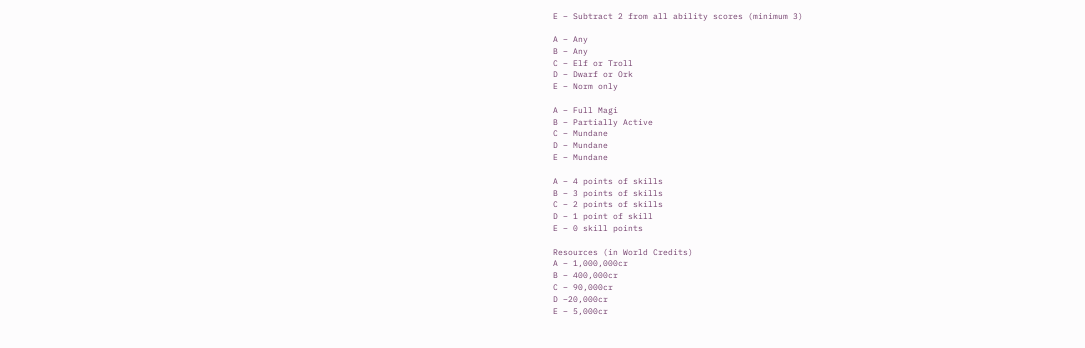E – Subtract 2 from all ability scores (minimum 3)

A – Any
B – Any
C – Elf or Troll
D – Dwarf or Ork
E – Norm only

A – Full Magi
B – Partially Active
C – Mundane
D – Mundane
E – Mundane

A – 4 points of skills
B – 3 points of skills
C – 2 points of skills
D – 1 point of skill
E – 0 skill points

Resources (in World Credits)
A – 1,000,000cr
B – 400,000cr
C – 90,000cr
D –20,000cr
E – 5,000cr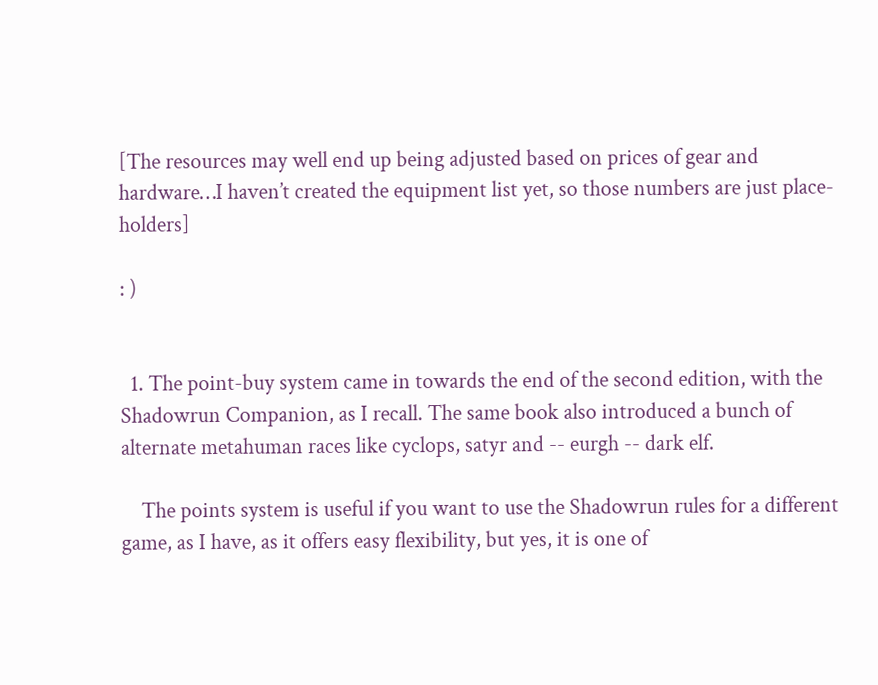[The resources may well end up being adjusted based on prices of gear and hardware…I haven’t created the equipment list yet, so those numbers are just place-holders]

: )


  1. The point-buy system came in towards the end of the second edition, with the Shadowrun Companion, as I recall. The same book also introduced a bunch of alternate metahuman races like cyclops, satyr and -- eurgh -- dark elf.

    The points system is useful if you want to use the Shadowrun rules for a different game, as I have, as it offers easy flexibility, but yes, it is one of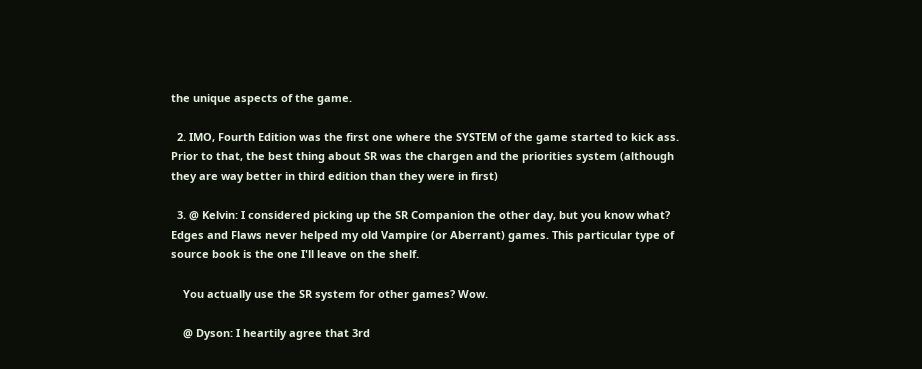the unique aspects of the game.

  2. IMO, Fourth Edition was the first one where the SYSTEM of the game started to kick ass. Prior to that, the best thing about SR was the chargen and the priorities system (although they are way better in third edition than they were in first)

  3. @ Kelvin: I considered picking up the SR Companion the other day, but you know what? Edges and Flaws never helped my old Vampire (or Aberrant) games. This particular type of source book is the one I'll leave on the shelf.

    You actually use the SR system for other games? Wow.

    @ Dyson: I heartily agree that 3rd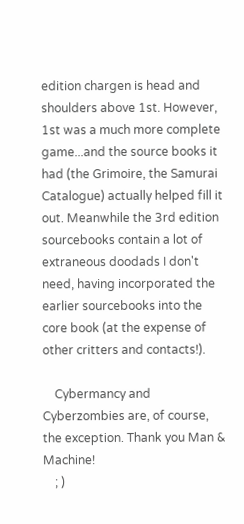edition chargen is head and shoulders above 1st. However, 1st was a much more complete game...and the source books it had (the Grimoire, the Samurai Catalogue) actually helped fill it out. Meanwhile the 3rd edition sourcebooks contain a lot of extraneous doodads I don't need, having incorporated the earlier sourcebooks into the core book (at the expense of other critters and contacts!).

    Cybermancy and Cyberzombies are, of course, the exception. Thank you Man & Machine!
    ; )